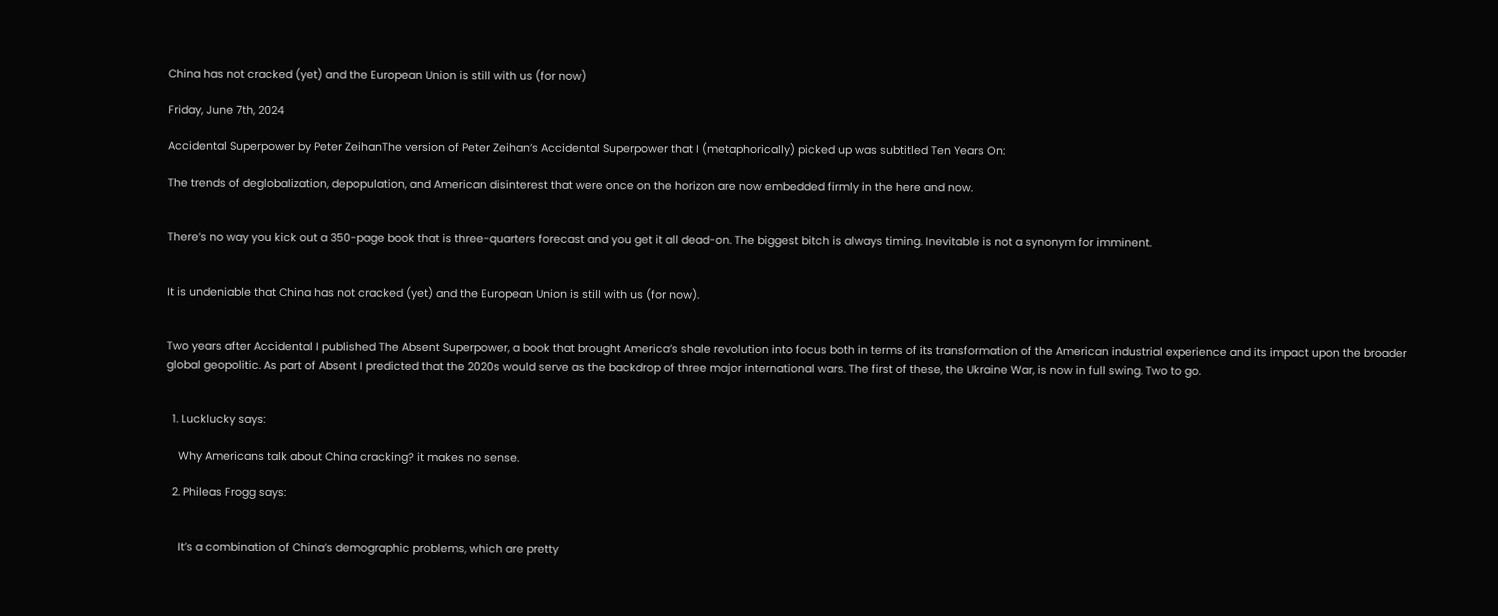China has not cracked (yet) and the European Union is still with us (for now)

Friday, June 7th, 2024

Accidental Superpower by Peter ZeihanThe version of Peter Zeihan’s Accidental Superpower that I (metaphorically) picked up was subtitled Ten Years On:

The trends of deglobalization, depopulation, and American disinterest that were once on the horizon are now embedded firmly in the here and now.


There’s no way you kick out a 350-page book that is three-quarters forecast and you get it all dead-on. The biggest bitch is always timing. Inevitable is not a synonym for imminent.


It is undeniable that China has not cracked (yet) and the European Union is still with us (for now).


Two years after Accidental I published The Absent Superpower, a book that brought America’s shale revolution into focus both in terms of its transformation of the American industrial experience and its impact upon the broader global geopolitic. As part of Absent I predicted that the 2020s would serve as the backdrop of three major international wars. The first of these, the Ukraine War, is now in full swing. Two to go.


  1. Lucklucky says:

    Why Americans talk about China cracking? it makes no sense.

  2. Phileas Frogg says:


    It’s a combination of China’s demographic problems, which are pretty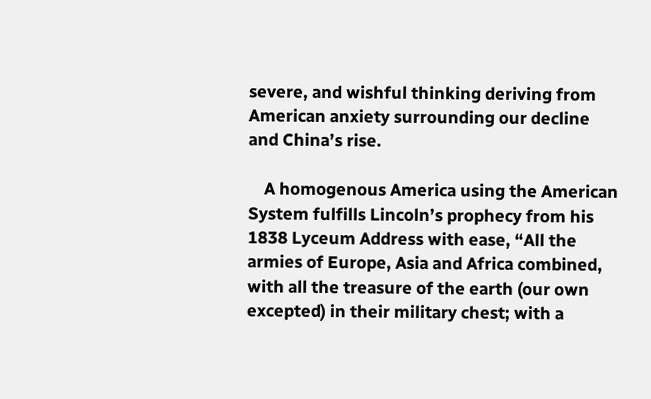severe, and wishful thinking deriving from American anxiety surrounding our decline and China’s rise.

    A homogenous America using the American System fulfills Lincoln’s prophecy from his 1838 Lyceum Address with ease, “All the armies of Europe, Asia and Africa combined, with all the treasure of the earth (our own excepted) in their military chest; with a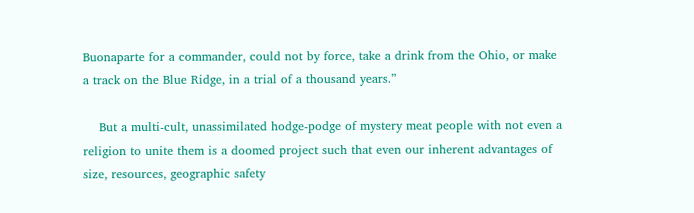Buonaparte for a commander, could not by force, take a drink from the Ohio, or make a track on the Blue Ridge, in a trial of a thousand years.”

    But a multi-cult, unassimilated hodge-podge of mystery meat people with not even a religion to unite them is a doomed project such that even our inherent advantages of size, resources, geographic safety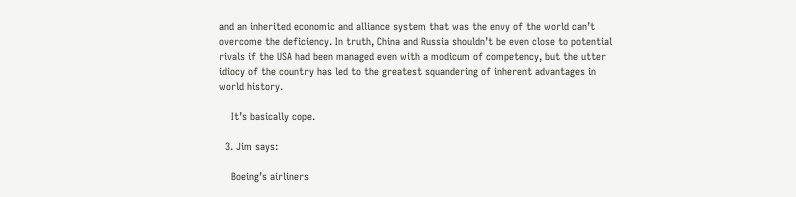and an inherited economic and alliance system that was the envy of the world can’t overcome the deficiency. In truth, China and Russia shouldn’t be even close to potential rivals if the USA had been managed even with a modicum of competency, but the utter idiocy of the country has led to the greatest squandering of inherent advantages in world history.

    It’s basically cope.

  3. Jim says:

    Boeing’s airliners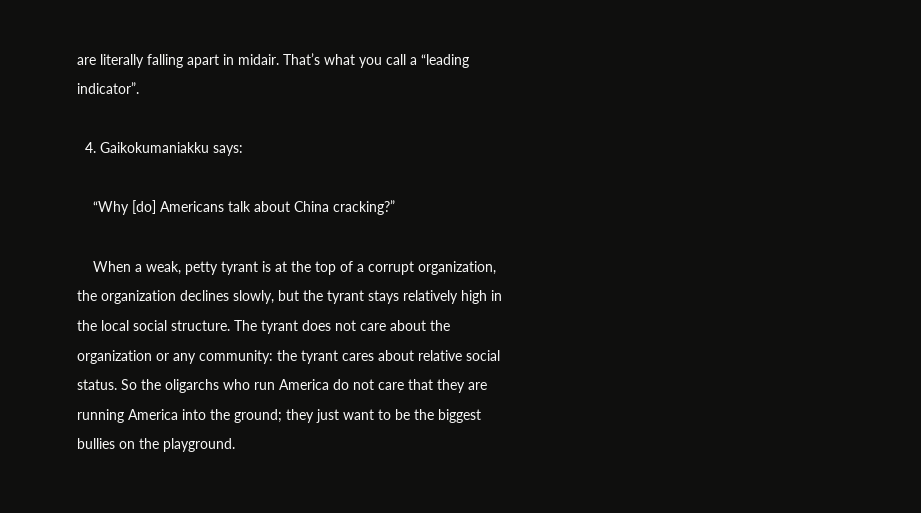are literally falling apart in midair. That’s what you call a “leading indicator”.

  4. Gaikokumaniakku says:

    “Why [do] Americans talk about China cracking?”

    When a weak, petty tyrant is at the top of a corrupt organization, the organization declines slowly, but the tyrant stays relatively high in the local social structure. The tyrant does not care about the organization or any community: the tyrant cares about relative social status. So the oligarchs who run America do not care that they are running America into the ground; they just want to be the biggest bullies on the playground.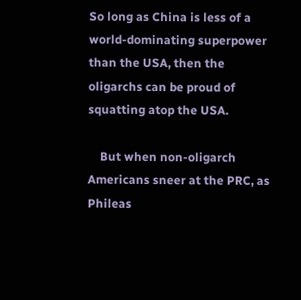So long as China is less of a world-dominating superpower than the USA, then the oligarchs can be proud of squatting atop the USA.

    But when non-oligarch Americans sneer at the PRC, as Phileas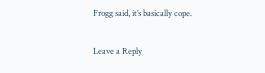Frogg said, it’s basically cope.

Leave a Reply